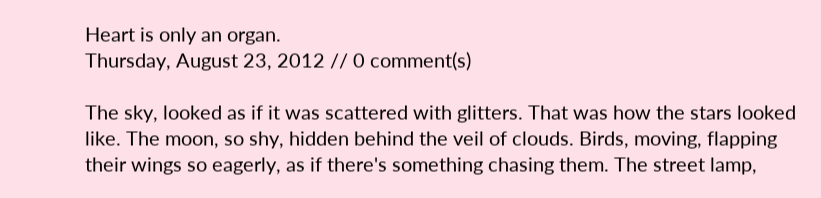Heart is only an organ.
Thursday, August 23, 2012 // 0 comment(s)

The sky, looked as if it was scattered with glitters. That was how the stars looked like. The moon, so shy, hidden behind the veil of clouds. Birds, moving, flapping their wings so eagerly, as if there's something chasing them. The street lamp,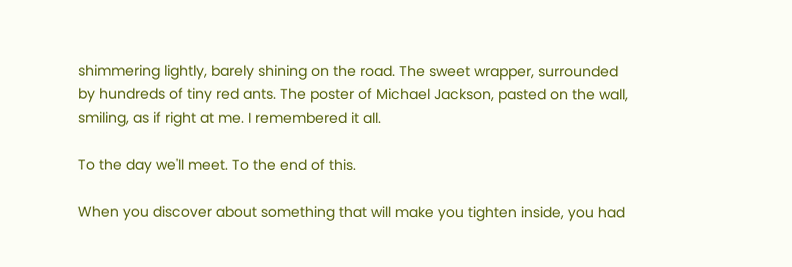shimmering lightly, barely shining on the road. The sweet wrapper, surrounded by hundreds of tiny red ants. The poster of Michael Jackson, pasted on the wall, smiling, as if right at me. I remembered it all.

To the day we'll meet. To the end of this.

When you discover about something that will make you tighten inside, you had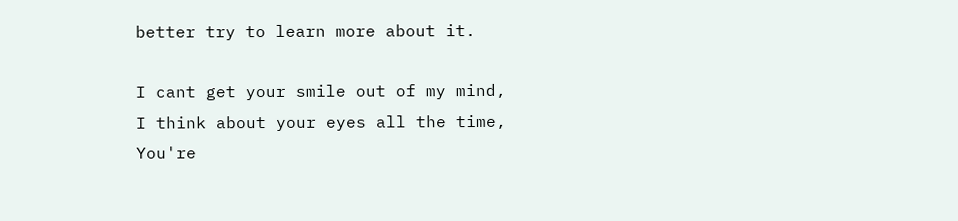better try to learn more about it.

I cant get your smile out of my mind,
I think about your eyes all the time,
You're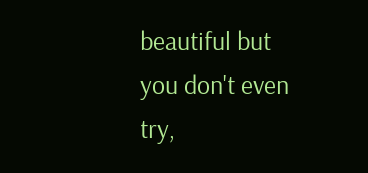beautiful but you don't even try,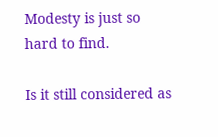Modesty is just so hard to find.

Is it still considered as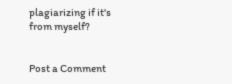plagiarizing if it's from myself?


Post a Comment